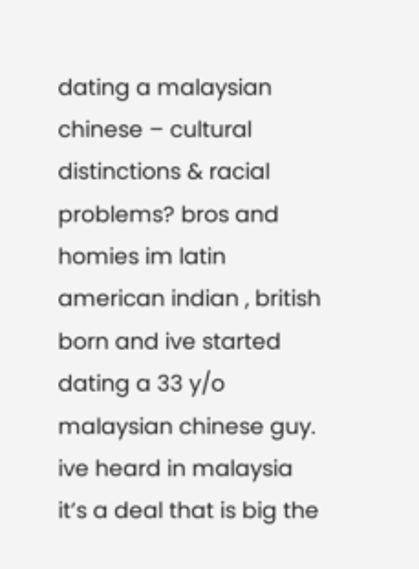dating a malaysian chinese – cultural distinctions & racial problems? bros and homies im latin american indian , british born and ive started dating a 33 y/o malaysian chinese guy. ive heard in malaysia it’s a deal that is big the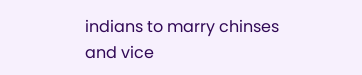indians to marry chinses and vice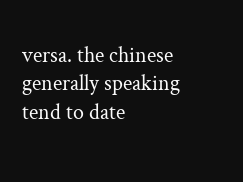versa. the chinese generally speaking tend to date